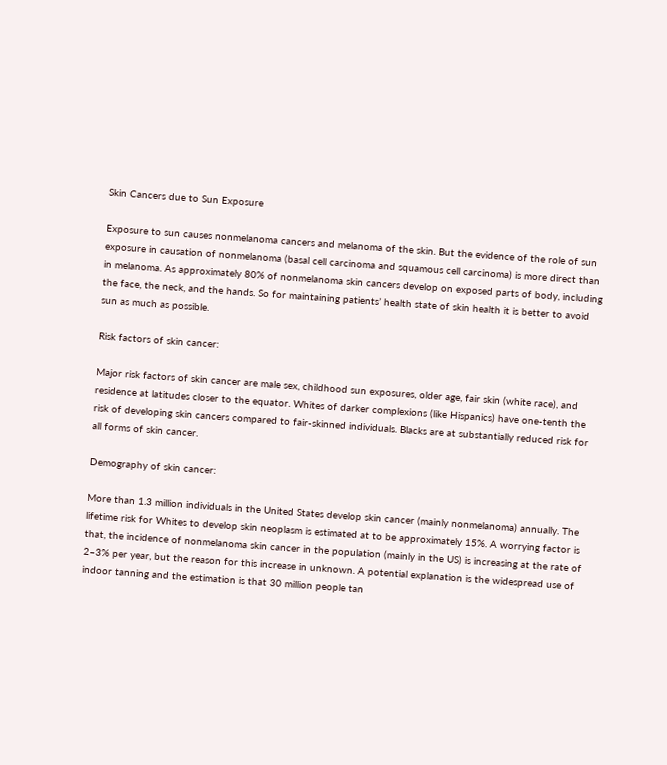Skin Cancers due to Sun Exposure

Exposure to sun causes nonmelanoma cancers and melanoma of the skin. But the evidence of the role of sun exposure in causation of nonmelanoma (basal cell carcinoma and squamous cell carcinoma) is more direct than in melanoma. As approximately 80% of nonmelanoma skin cancers develop on exposed parts of body, including the face, the neck, and the hands. So for maintaining patients’ health state of skin health it is better to avoid sun as much as possible.

Risk factors of skin cancer:

Major risk factors of skin cancer are male sex, childhood sun exposures, older age, fair skin (white race), and residence at latitudes closer to the equator. Whites of darker complexions (like Hispanics) have one-tenth the risk of developing skin cancers compared to fair-skinned individuals. Blacks are at substantially reduced risk for all forms of skin cancer.

Demography of skin cancer:

More than 1.3 million individuals in the United States develop skin cancer (mainly nonmelanoma) annually. The lifetime risk for Whites to develop skin neoplasm is estimated at to be approximately 15%. A worrying factor is that, the incidence of nonmelanoma skin cancer in the population (mainly in the US) is increasing at the rate of 2–3% per year, but the reason for this increase in unknown. A potential explanation is the widespread use of indoor tanning and the estimation is that 30 million people tan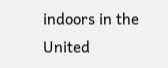indoors in the United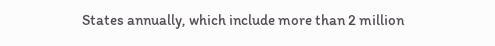States annually, which include more than 2 million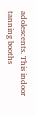adolescents. This indoor tanning booths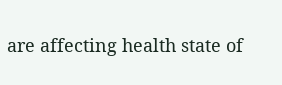are affecting health state of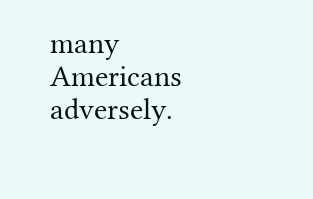many Americans adversely.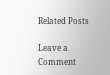Related Posts

Leave a Comment